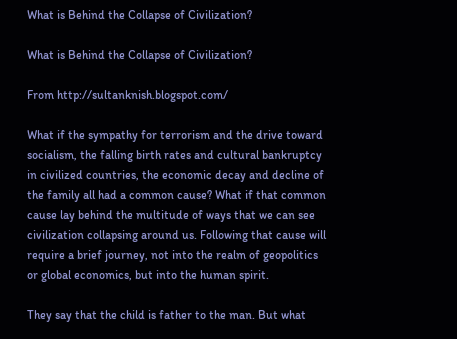What is Behind the Collapse of Civilization?

What is Behind the Collapse of Civilization?

From http://sultanknish.blogspot.com/

What if the sympathy for terrorism and the drive toward socialism, the falling birth rates and cultural bankruptcy in civilized countries, the economic decay and decline of the family all had a common cause? What if that common cause lay behind the multitude of ways that we can see civilization collapsing around us. Following that cause will require a brief journey, not into the realm of geopolitics or global economics, but into the human spirit.

They say that the child is father to the man. But what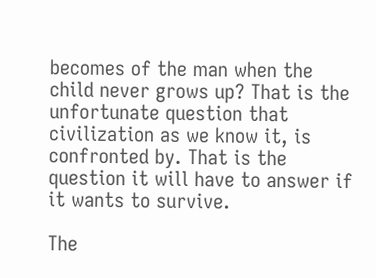becomes of the man when the child never grows up? That is the unfortunate question that civilization as we know it, is confronted by. That is the question it will have to answer if it wants to survive.

The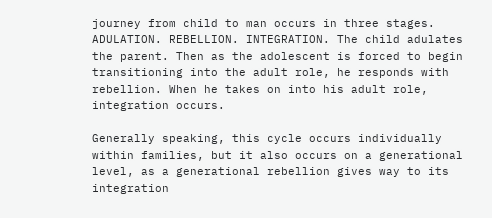journey from child to man occurs in three stages. ADULATION. REBELLION. INTEGRATION. The child adulates the parent. Then as the adolescent is forced to begin transitioning into the adult role, he responds with rebellion. When he takes on into his adult role, integration occurs.

Generally speaking, this cycle occurs individually within families, but it also occurs on a generational level, as a generational rebellion gives way to its integration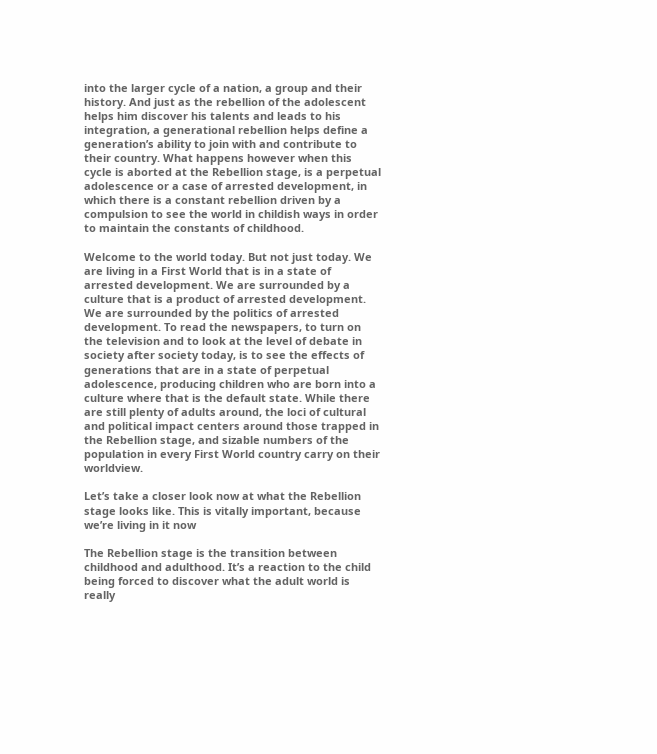into the larger cycle of a nation, a group and their history. And just as the rebellion of the adolescent helps him discover his talents and leads to his integration, a generational rebellion helps define a generation’s ability to join with and contribute to their country. What happens however when this cycle is aborted at the Rebellion stage, is a perpetual adolescence or a case of arrested development, in which there is a constant rebellion driven by a compulsion to see the world in childish ways in order to maintain the constants of childhood.

Welcome to the world today. But not just today. We are living in a First World that is in a state of arrested development. We are surrounded by a culture that is a product of arrested development. We are surrounded by the politics of arrested development. To read the newspapers, to turn on the television and to look at the level of debate in society after society today, is to see the effects of generations that are in a state of perpetual adolescence, producing children who are born into a culture where that is the default state. While there are still plenty of adults around, the loci of cultural and political impact centers around those trapped in the Rebellion stage, and sizable numbers of the population in every First World country carry on their worldview.

Let’s take a closer look now at what the Rebellion stage looks like. This is vitally important, because we’re living in it now

The Rebellion stage is the transition between childhood and adulthood. It’s a reaction to the child being forced to discover what the adult world is really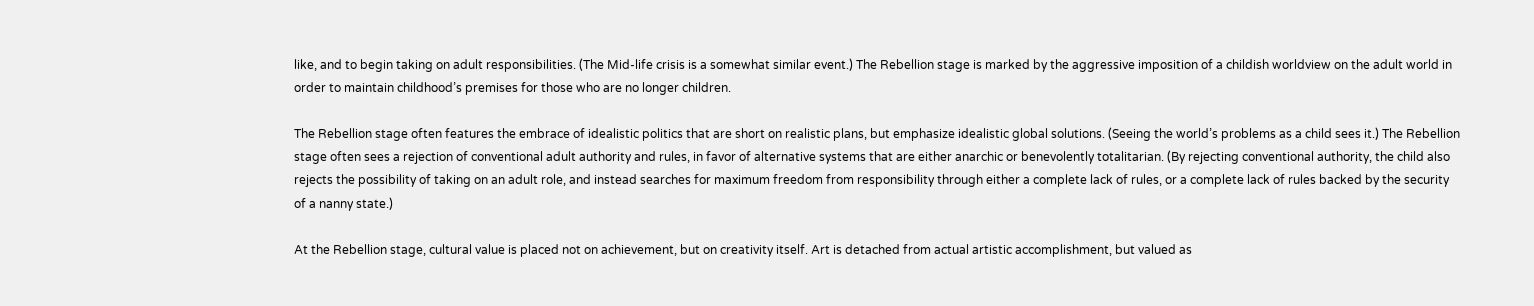like, and to begin taking on adult responsibilities. (The Mid-life crisis is a somewhat similar event.) The Rebellion stage is marked by the aggressive imposition of a childish worldview on the adult world in order to maintain childhood’s premises for those who are no longer children.

The Rebellion stage often features the embrace of idealistic politics that are short on realistic plans, but emphasize idealistic global solutions. (Seeing the world’s problems as a child sees it.) The Rebellion stage often sees a rejection of conventional adult authority and rules, in favor of alternative systems that are either anarchic or benevolently totalitarian. (By rejecting conventional authority, the child also rejects the possibility of taking on an adult role, and instead searches for maximum freedom from responsibility through either a complete lack of rules, or a complete lack of rules backed by the security of a nanny state.)

At the Rebellion stage, cultural value is placed not on achievement, but on creativity itself. Art is detached from actual artistic accomplishment, but valued as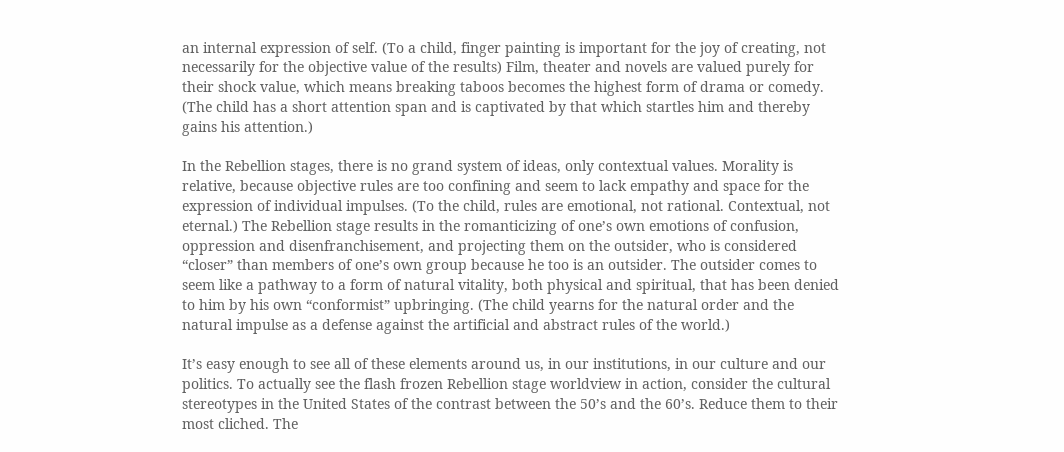an internal expression of self. (To a child, finger painting is important for the joy of creating, not necessarily for the objective value of the results) Film, theater and novels are valued purely for their shock value, which means breaking taboos becomes the highest form of drama or comedy. (The child has a short attention span and is captivated by that which startles him and thereby gains his attention.)

In the Rebellion stages, there is no grand system of ideas, only contextual values. Morality is relative, because objective rules are too confining and seem to lack empathy and space for the expression of individual impulses. (To the child, rules are emotional, not rational. Contextual, not eternal.) The Rebellion stage results in the romanticizing of one’s own emotions of confusion, oppression and disenfranchisement, and projecting them on the outsider, who is considered “closer” than members of one’s own group because he too is an outsider. The outsider comes to seem like a pathway to a form of natural vitality, both physical and spiritual, that has been denied to him by his own “conformist” upbringing. (The child yearns for the natural order and the natural impulse as a defense against the artificial and abstract rules of the world.)

It’s easy enough to see all of these elements around us, in our institutions, in our culture and our politics. To actually see the flash frozen Rebellion stage worldview in action, consider the cultural stereotypes in the United States of the contrast between the 50’s and the 60’s. Reduce them to their most cliched. The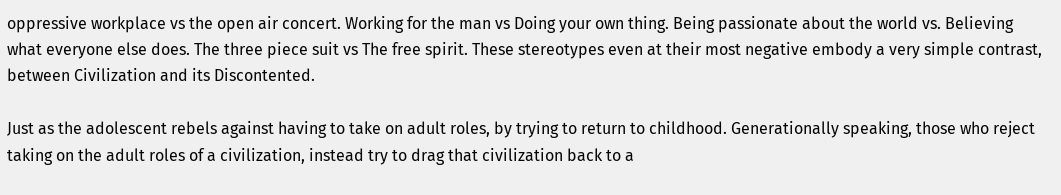oppressive workplace vs the open air concert. Working for the man vs Doing your own thing. Being passionate about the world vs. Believing what everyone else does. The three piece suit vs The free spirit. These stereotypes even at their most negative embody a very simple contrast, between Civilization and its Discontented.

Just as the adolescent rebels against having to take on adult roles, by trying to return to childhood. Generationally speaking, those who reject taking on the adult roles of a civilization, instead try to drag that civilization back to a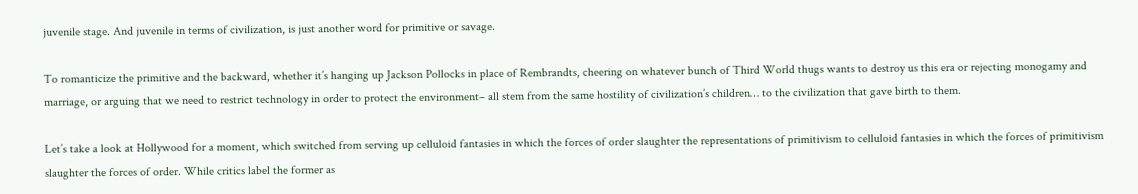juvenile stage. And juvenile in terms of civilization, is just another word for primitive or savage.

To romanticize the primitive and the backward, whether it’s hanging up Jackson Pollocks in place of Rembrandts, cheering on whatever bunch of Third World thugs wants to destroy us this era or rejecting monogamy and marriage, or arguing that we need to restrict technology in order to protect the environment– all stem from the same hostility of civilization’s children… to the civilization that gave birth to them.

Let’s take a look at Hollywood for a moment, which switched from serving up celluloid fantasies in which the forces of order slaughter the representations of primitivism to celluloid fantasies in which the forces of primitivism slaughter the forces of order. While critics label the former as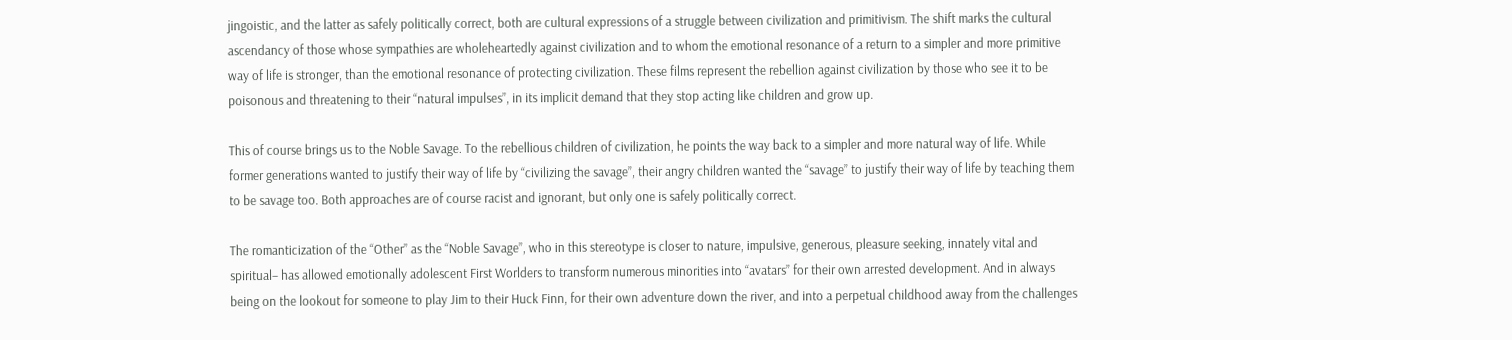jingoistic, and the latter as safely politically correct, both are cultural expressions of a struggle between civilization and primitivism. The shift marks the cultural ascendancy of those whose sympathies are wholeheartedly against civilization and to whom the emotional resonance of a return to a simpler and more primitive way of life is stronger, than the emotional resonance of protecting civilization. These films represent the rebellion against civilization by those who see it to be poisonous and threatening to their “natural impulses”, in its implicit demand that they stop acting like children and grow up.

This of course brings us to the Noble Savage. To the rebellious children of civilization, he points the way back to a simpler and more natural way of life. While former generations wanted to justify their way of life by “civilizing the savage”, their angry children wanted the “savage” to justify their way of life by teaching them to be savage too. Both approaches are of course racist and ignorant, but only one is safely politically correct.

The romanticization of the “Other” as the “Noble Savage”, who in this stereotype is closer to nature, impulsive, generous, pleasure seeking, innately vital and spiritual– has allowed emotionally adolescent First Worlders to transform numerous minorities into “avatars” for their own arrested development. And in always being on the lookout for someone to play Jim to their Huck Finn, for their own adventure down the river, and into a perpetual childhood away from the challenges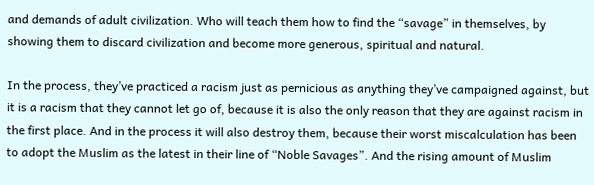and demands of adult civilization. Who will teach them how to find the “savage” in themselves, by showing them to discard civilization and become more generous, spiritual and natural.

In the process, they’ve practiced a racism just as pernicious as anything they’ve campaigned against, but it is a racism that they cannot let go of, because it is also the only reason that they are against racism in the first place. And in the process it will also destroy them, because their worst miscalculation has been to adopt the Muslim as the latest in their line of “Noble Savages”. And the rising amount of Muslim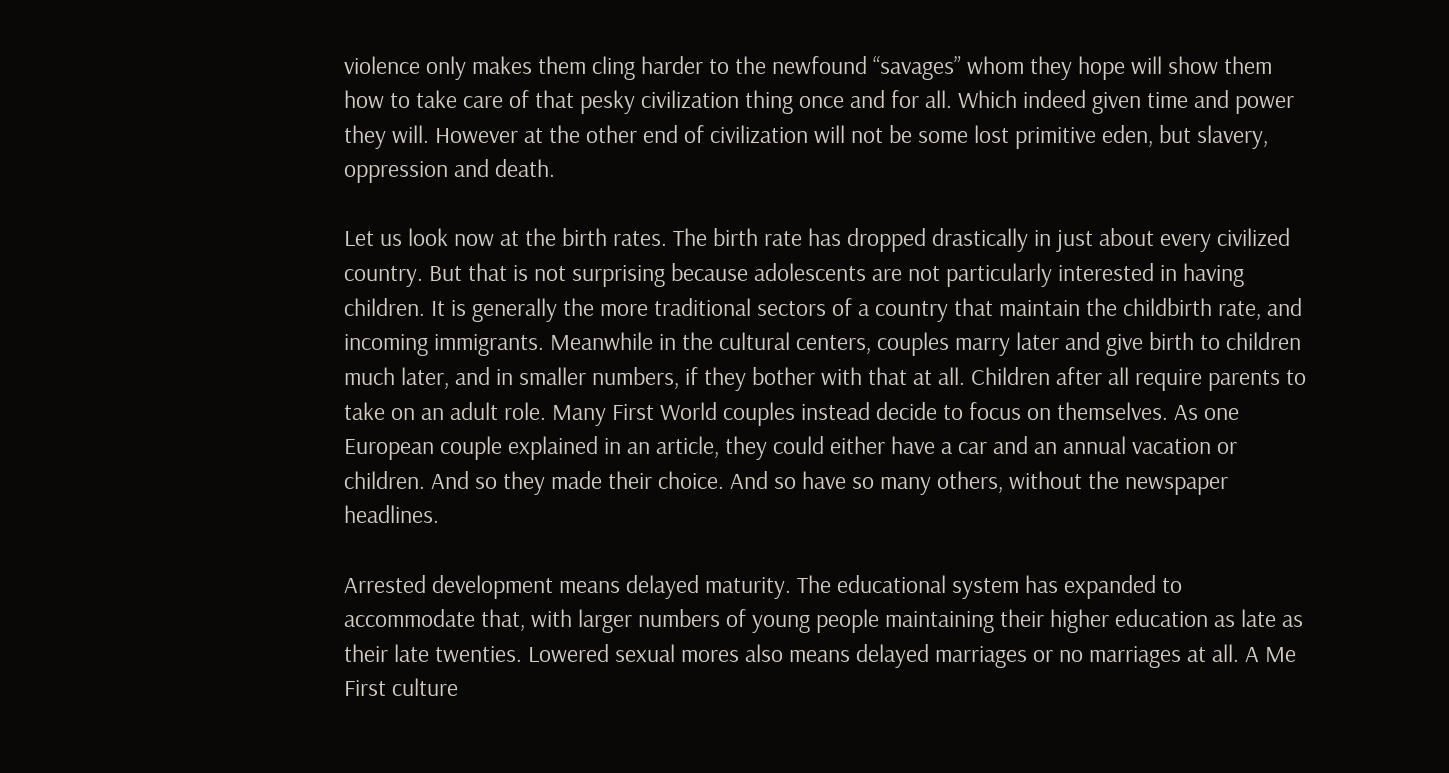violence only makes them cling harder to the newfound “savages” whom they hope will show them how to take care of that pesky civilization thing once and for all. Which indeed given time and power they will. However at the other end of civilization will not be some lost primitive eden, but slavery, oppression and death.

Let us look now at the birth rates. The birth rate has dropped drastically in just about every civilized country. But that is not surprising because adolescents are not particularly interested in having children. It is generally the more traditional sectors of a country that maintain the childbirth rate, and incoming immigrants. Meanwhile in the cultural centers, couples marry later and give birth to children much later, and in smaller numbers, if they bother with that at all. Children after all require parents to take on an adult role. Many First World couples instead decide to focus on themselves. As one European couple explained in an article, they could either have a car and an annual vacation or children. And so they made their choice. And so have so many others, without the newspaper headlines.

Arrested development means delayed maturity. The educational system has expanded to accommodate that, with larger numbers of young people maintaining their higher education as late as their late twenties. Lowered sexual mores also means delayed marriages or no marriages at all. A Me First culture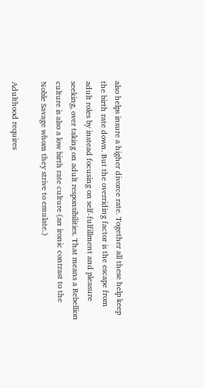also helps insure a higher divorce rate. Together all these help keep the birth rate down. But the overriding factor is the escape from adult roles by instead focusing on self-fulfillment and pleasure seeking, over taking on adult responsibilities. That means a Rebellion culture is also a low birth rate culture (an ironic contrast to the Noble Savage whom they strive to emulate.)

Adulthood requires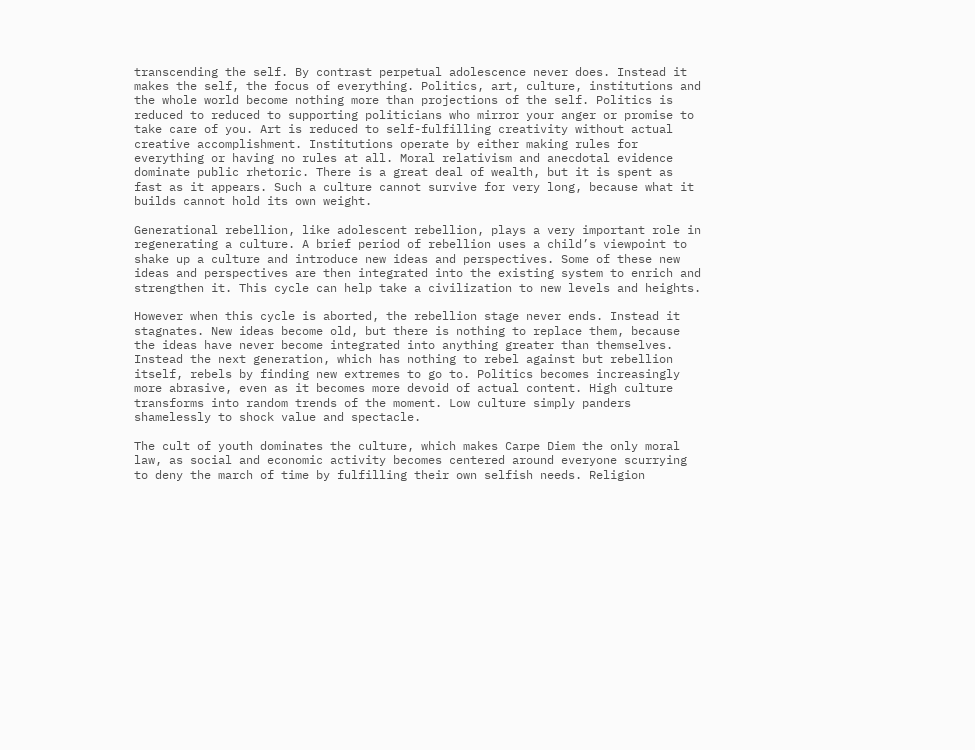transcending the self. By contrast perpetual adolescence never does. Instead it makes the self, the focus of everything. Politics, art, culture, institutions and the whole world become nothing more than projections of the self. Politics is reduced to reduced to supporting politicians who mirror your anger or promise to take care of you. Art is reduced to self-fulfilling creativity without actual creative accomplishment. Institutions operate by either making rules for everything or having no rules at all. Moral relativism and anecdotal evidence dominate public rhetoric. There is a great deal of wealth, but it is spent as fast as it appears. Such a culture cannot survive for very long, because what it builds cannot hold its own weight.

Generational rebellion, like adolescent rebellion, plays a very important role in regenerating a culture. A brief period of rebellion uses a child’s viewpoint to shake up a culture and introduce new ideas and perspectives. Some of these new ideas and perspectives are then integrated into the existing system to enrich and strengthen it. This cycle can help take a civilization to new levels and heights.

However when this cycle is aborted, the rebellion stage never ends. Instead it stagnates. New ideas become old, but there is nothing to replace them, because the ideas have never become integrated into anything greater than themselves. Instead the next generation, which has nothing to rebel against but rebellion itself, rebels by finding new extremes to go to. Politics becomes increasingly more abrasive, even as it becomes more devoid of actual content. High culture transforms into random trends of the moment. Low culture simply panders shamelessly to shock value and spectacle.

The cult of youth dominates the culture, which makes Carpe Diem the only moral law, as social and economic activity becomes centered around everyone scurrying to deny the march of time by fulfilling their own selfish needs. Religion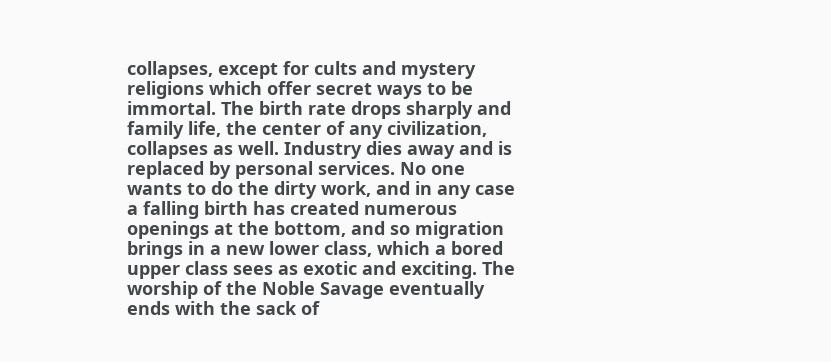collapses, except for cults and mystery religions which offer secret ways to be immortal. The birth rate drops sharply and family life, the center of any civilization, collapses as well. Industry dies away and is replaced by personal services. No one wants to do the dirty work, and in any case a falling birth has created numerous openings at the bottom, and so migration brings in a new lower class, which a bored upper class sees as exotic and exciting. The worship of the Noble Savage eventually ends with the sack of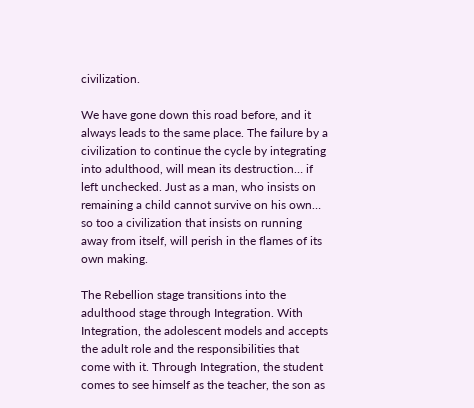civilization.

We have gone down this road before, and it always leads to the same place. The failure by a civilization to continue the cycle by integrating into adulthood, will mean its destruction… if left unchecked. Just as a man, who insists on remaining a child cannot survive on his own… so too a civilization that insists on running away from itself, will perish in the flames of its own making.

The Rebellion stage transitions into the adulthood stage through Integration. With Integration, the adolescent models and accepts the adult role and the responsibilities that come with it. Through Integration, the student comes to see himself as the teacher, the son as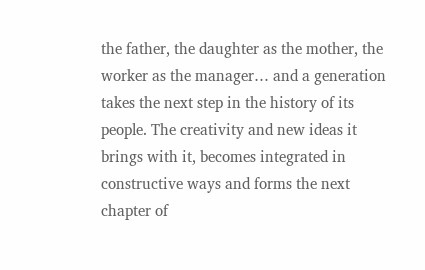the father, the daughter as the mother, the worker as the manager… and a generation takes the next step in the history of its people. The creativity and new ideas it brings with it, becomes integrated in constructive ways and forms the next chapter of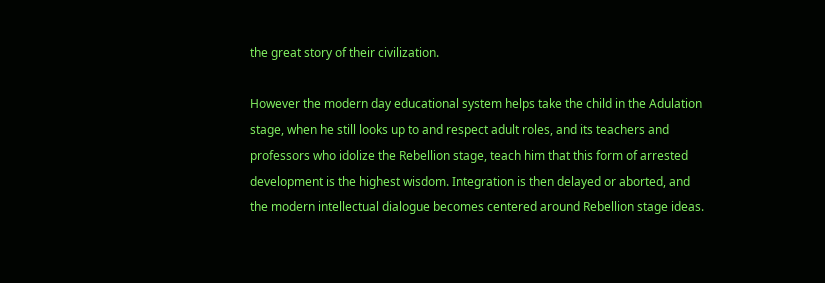the great story of their civilization.

However the modern day educational system helps take the child in the Adulation stage, when he still looks up to and respect adult roles, and its teachers and professors who idolize the Rebellion stage, teach him that this form of arrested development is the highest wisdom. Integration is then delayed or aborted, and the modern intellectual dialogue becomes centered around Rebellion stage ideas.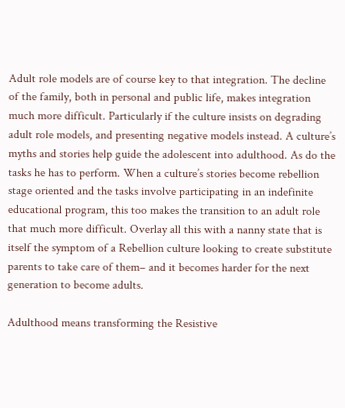Adult role models are of course key to that integration. The decline of the family, both in personal and public life, makes integration much more difficult. Particularly if the culture insists on degrading adult role models, and presenting negative models instead. A culture’s myths and stories help guide the adolescent into adulthood. As do the tasks he has to perform. When a culture’s stories become rebellion stage oriented and the tasks involve participating in an indefinite educational program, this too makes the transition to an adult role that much more difficult. Overlay all this with a nanny state that is itself the symptom of a Rebellion culture looking to create substitute parents to take care of them– and it becomes harder for the next generation to become adults.

Adulthood means transforming the Resistive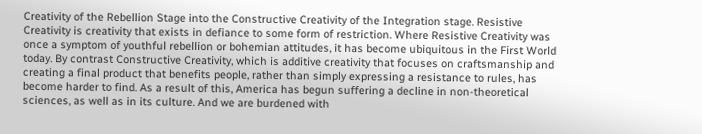Creativity of the Rebellion Stage into the Constructive Creativity of the Integration stage. Resistive Creativity is creativity that exists in defiance to some form of restriction. Where Resistive Creativity was once a symptom of youthful rebellion or bohemian attitudes, it has become ubiquitous in the First World today. By contrast Constructive Creativity, which is additive creativity that focuses on craftsmanship and creating a final product that benefits people, rather than simply expressing a resistance to rules, has become harder to find. As a result of this, America has begun suffering a decline in non-theoretical sciences, as well as in its culture. And we are burdened with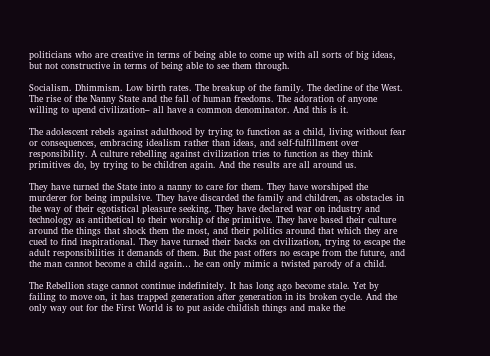politicians who are creative in terms of being able to come up with all sorts of big ideas, but not constructive in terms of being able to see them through.

Socialism. Dhimmism. Low birth rates. The breakup of the family. The decline of the West. The rise of the Nanny State and the fall of human freedoms. The adoration of anyone willing to upend civilization– all have a common denominator. And this is it.

The adolescent rebels against adulthood by trying to function as a child, living without fear or consequences, embracing idealism rather than ideas, and self-fulfillment over responsibility. A culture rebelling against civilization tries to function as they think primitives do, by trying to be children again. And the results are all around us.

They have turned the State into a nanny to care for them. They have worshiped the murderer for being impulsive. They have discarded the family and children, as obstacles in the way of their egotistical pleasure seeking. They have declared war on industry and technology as antithetical to their worship of the primitive. They have based their culture around the things that shock them the most, and their politics around that which they are cued to find inspirational. They have turned their backs on civilization, trying to escape the adult responsibilities it demands of them. But the past offers no escape from the future, and the man cannot become a child again… he can only mimic a twisted parody of a child.

The Rebellion stage cannot continue indefinitely. It has long ago become stale. Yet by failing to move on, it has trapped generation after generation in its broken cycle. And the only way out for the First World is to put aside childish things and make the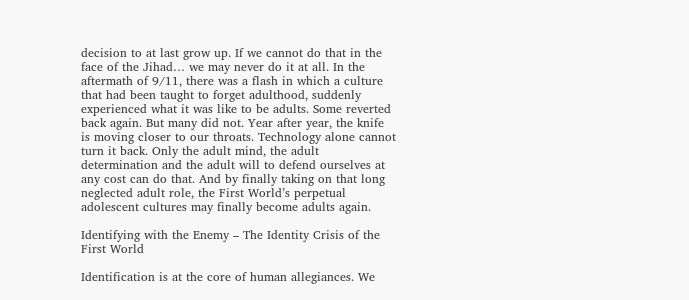decision to at last grow up. If we cannot do that in the face of the Jihad… we may never do it at all. In the aftermath of 9/11, there was a flash in which a culture that had been taught to forget adulthood, suddenly experienced what it was like to be adults. Some reverted back again. But many did not. Year after year, the knife is moving closer to our throats. Technology alone cannot turn it back. Only the adult mind, the adult determination and the adult will to defend ourselves at any cost can do that. And by finally taking on that long neglected adult role, the First World’s perpetual adolescent cultures may finally become adults again.

Identifying with the Enemy – The Identity Crisis of the First World

Identification is at the core of human allegiances. We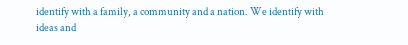identify with a family, a community and a nation. We identify with ideas and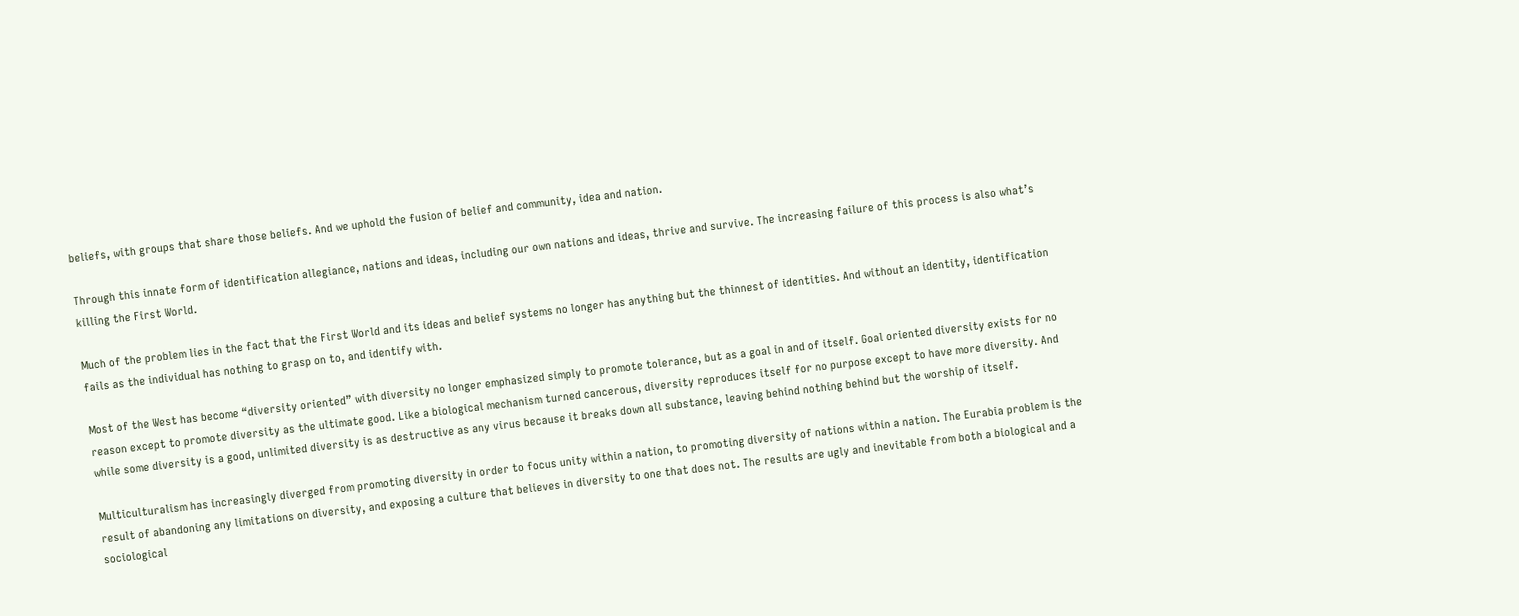beliefs, with groups that share those beliefs. And we uphold the fusion of belief and community, idea and nation.

Through this innate form of identification allegiance, nations and ideas, including our own nations and ideas, thrive and survive. The increasing failure of this process is also what’s killing the First World.

Much of the problem lies in the fact that the First World and its ideas and belief systems no longer has anything but the thinnest of identities. And without an identity, identification fails as the individual has nothing to grasp on to, and identify with.

Most of the West has become “diversity oriented” with diversity no longer emphasized simply to promote tolerance, but as a goal in and of itself. Goal oriented diversity exists for no reason except to promote diversity as the ultimate good. Like a biological mechanism turned cancerous, diversity reproduces itself for no purpose except to have more diversity. And while some diversity is a good, unlimited diversity is as destructive as any virus because it breaks down all substance, leaving behind nothing behind but the worship of itself.

Multiculturalism has increasingly diverged from promoting diversity in order to focus unity within a nation, to promoting diversity of nations within a nation. The Eurabia problem is the result of abandoning any limitations on diversity, and exposing a culture that believes in diversity to one that does not. The results are ugly and inevitable from both a biological and a sociological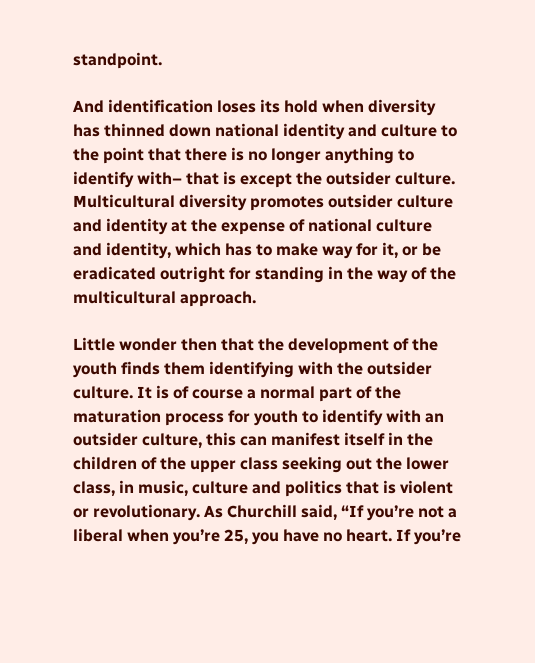standpoint.

And identification loses its hold when diversity has thinned down national identity and culture to the point that there is no longer anything to identify with– that is except the outsider culture. Multicultural diversity promotes outsider culture and identity at the expense of national culture and identity, which has to make way for it, or be eradicated outright for standing in the way of the multicultural approach.

Little wonder then that the development of the youth finds them identifying with the outsider culture. It is of course a normal part of the maturation process for youth to identify with an outsider culture, this can manifest itself in the children of the upper class seeking out the lower class, in music, culture and politics that is violent or revolutionary. As Churchill said, “If you’re not a liberal when you’re 25, you have no heart. If you’re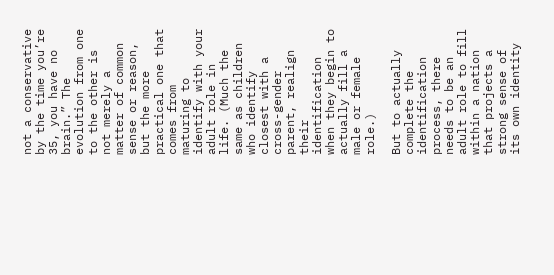not a conservative by the time you’re 35, you have no brain.” The evolution from one to the other is not merely a matter of common sense or reason, but the more practical one that comes from maturing to identify with your adult role in life. (Much the same as children who identify closest with a cross-gender parent, realign their identification when they begin to actually fill a male or female role.)

But to actually complete the identification process, there needs to be an adult role to fill within a nation that projects a strong sense of its own identity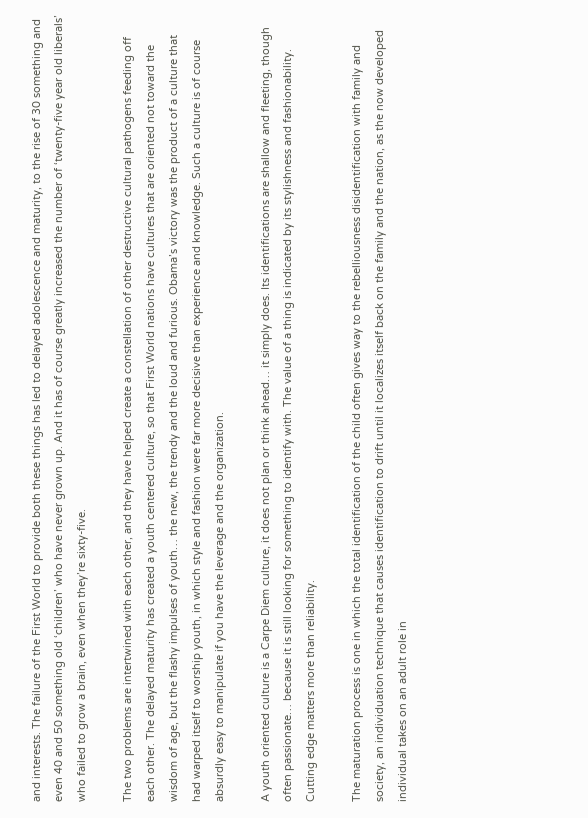and interests. The failure of the First World to provide both these things has led to delayed adolescence and maturity, to the rise of 30 something and even 40 and 50 something old ‘children’ who have never grown up. And it has of course greatly increased the number of ‘twenty-five year old liberals’ who failed to grow a brain, even when they’re sixty-five.

The two problems are intertwined with each other, and they have helped create a constellation of other destructive cultural pathogens feeding off each other. The delayed maturity has created a youth centered culture, so that First World nations have cultures that are oriented not toward the wisdom of age, but the flashy impulses of youth… the new, the trendy and the loud and furious. Obama’s victory was the product of a culture that had warped itself to worship youth, in which style and fashion were far more decisive than experience and knowledge. Such a culture is of course absurdly easy to manipulate if you have the leverage and the organization.

A youth oriented culture is a Carpe Diem culture, it does not plan or think ahead… it simply does. Its identifications are shallow and fleeting, though often passionate… because it is still looking for something to identify with. The value of a thing is indicated by its stylishness and fashionability. Cutting edge matters more than reliability.

The maturation process is one in which the total identification of the child often gives way to the rebelliousness disidentification with family and society, an individuation technique that causes identification to drift until it localizes itself back on the family and the nation, as the now developed individual takes on an adult role in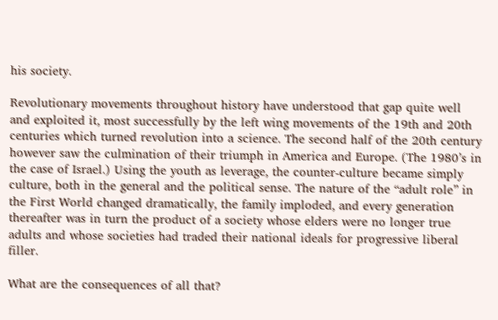his society.

Revolutionary movements throughout history have understood that gap quite well and exploited it, most successfully by the left wing movements of the 19th and 20th centuries which turned revolution into a science. The second half of the 20th century however saw the culmination of their triumph in America and Europe. (The 1980’s in the case of Israel.) Using the youth as leverage, the counter-culture became simply culture, both in the general and the political sense. The nature of the “adult role” in the First World changed dramatically, the family imploded, and every generation thereafter was in turn the product of a society whose elders were no longer true adults and whose societies had traded their national ideals for progressive liberal filler.

What are the consequences of all that?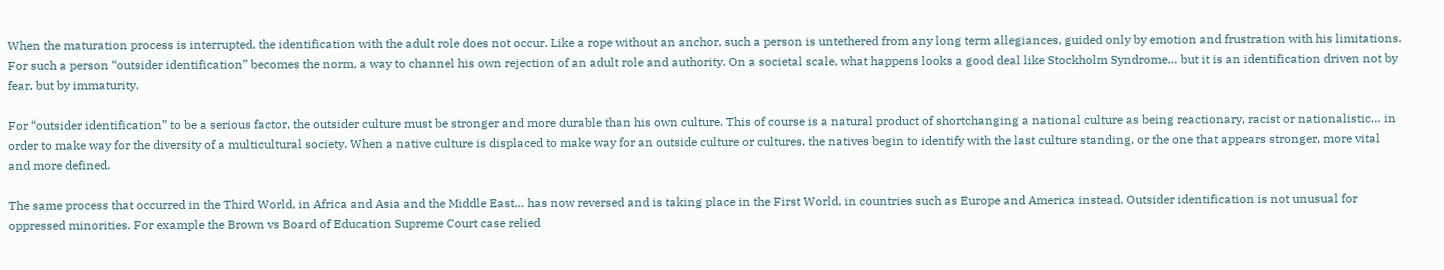When the maturation process is interrupted, the identification with the adult role does not occur. Like a rope without an anchor, such a person is untethered from any long term allegiances, guided only by emotion and frustration with his limitations. For such a person “outsider identification” becomes the norm, a way to channel his own rejection of an adult role and authority. On a societal scale, what happens looks a good deal like Stockholm Syndrome… but it is an identification driven not by fear, but by immaturity.

For “outsider identification” to be a serious factor, the outsider culture must be stronger and more durable than his own culture. This of course is a natural product of shortchanging a national culture as being reactionary, racist or nationalistic… in order to make way for the diversity of a multicultural society. When a native culture is displaced to make way for an outside culture or cultures, the natives begin to identify with the last culture standing, or the one that appears stronger, more vital and more defined.

The same process that occurred in the Third World, in Africa and Asia and the Middle East… has now reversed and is taking place in the First World, in countries such as Europe and America instead. Outsider identification is not unusual for oppressed minorities. For example the Brown vs Board of Education Supreme Court case relied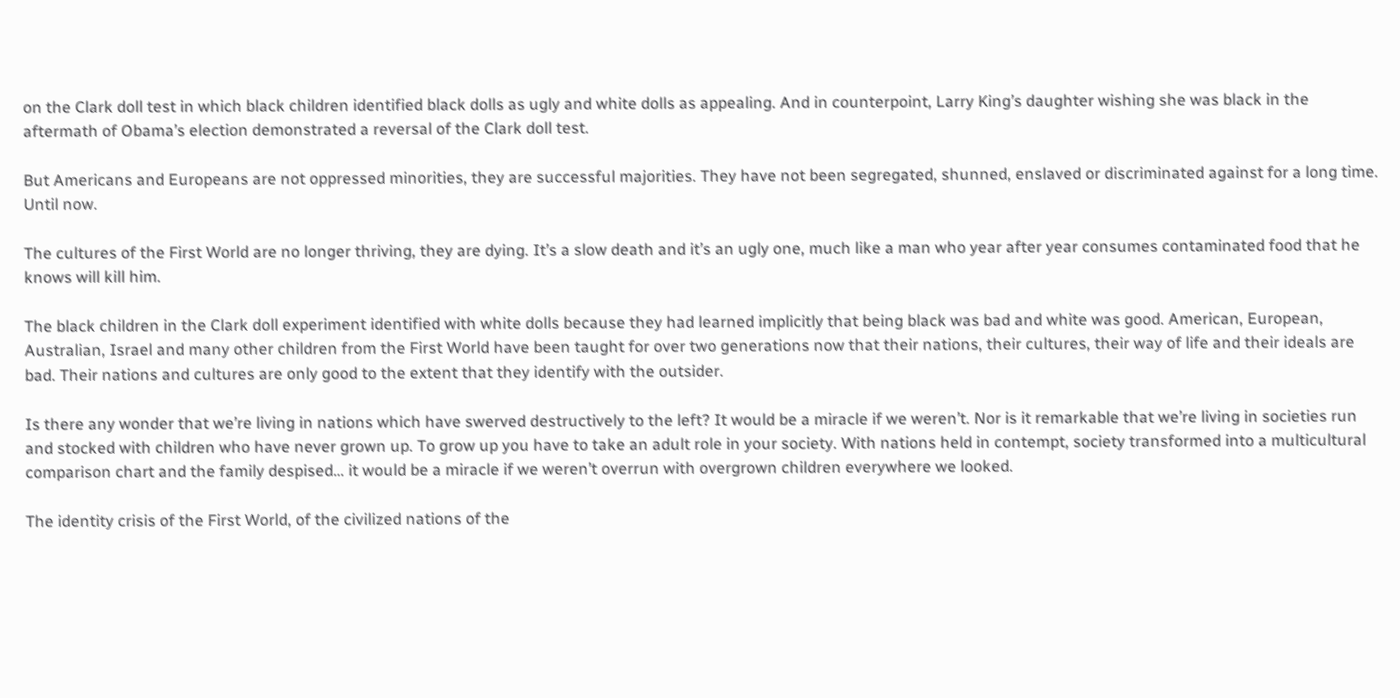on the Clark doll test in which black children identified black dolls as ugly and white dolls as appealing. And in counterpoint, Larry King’s daughter wishing she was black in the aftermath of Obama’s election demonstrated a reversal of the Clark doll test.

But Americans and Europeans are not oppressed minorities, they are successful majorities. They have not been segregated, shunned, enslaved or discriminated against for a long time. Until now.

The cultures of the First World are no longer thriving, they are dying. It’s a slow death and it’s an ugly one, much like a man who year after year consumes contaminated food that he knows will kill him.

The black children in the Clark doll experiment identified with white dolls because they had learned implicitly that being black was bad and white was good. American, European, Australian, Israel and many other children from the First World have been taught for over two generations now that their nations, their cultures, their way of life and their ideals are bad. Their nations and cultures are only good to the extent that they identify with the outsider.

Is there any wonder that we’re living in nations which have swerved destructively to the left? It would be a miracle if we weren’t. Nor is it remarkable that we’re living in societies run and stocked with children who have never grown up. To grow up you have to take an adult role in your society. With nations held in contempt, society transformed into a multicultural comparison chart and the family despised… it would be a miracle if we weren’t overrun with overgrown children everywhere we looked.

The identity crisis of the First World, of the civilized nations of the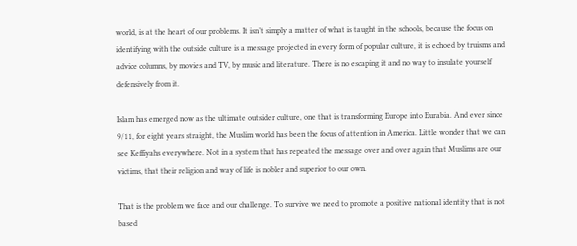world, is at the heart of our problems. It isn’t simply a matter of what is taught in the schools, because the focus on identifying with the outside culture is a message projected in every form of popular culture, it is echoed by truisms and advice columns, by movies and TV, by music and literature. There is no escaping it and no way to insulate yourself defensively from it.

Islam has emerged now as the ultimate outsider culture, one that is transforming Europe into Eurabia. And ever since 9/11, for eight years straight, the Muslim world has been the focus of attention in America. Little wonder that we can see Keffiyahs everywhere. Not in a system that has repeated the message over and over again that Muslims are our victims, that their religion and way of life is nobler and superior to our own.

That is the problem we face and our challenge. To survive we need to promote a positive national identity that is not based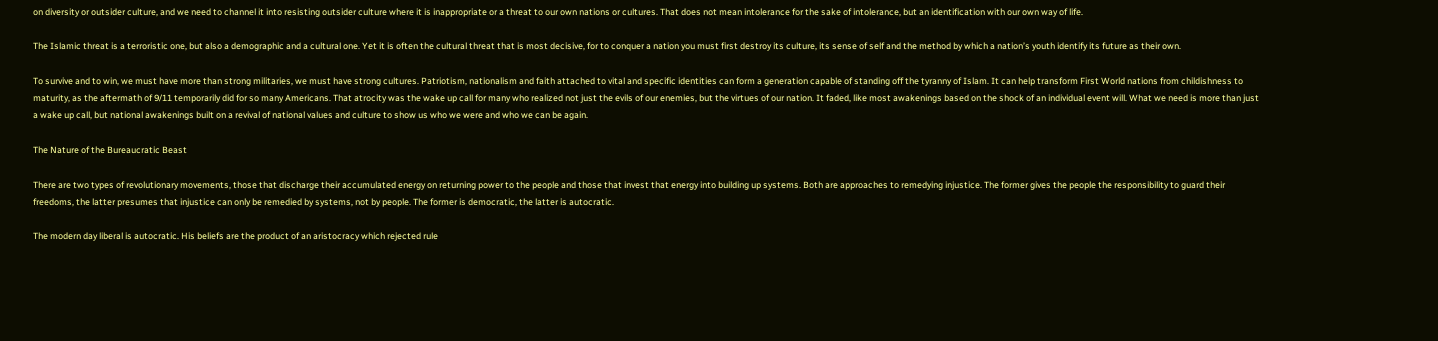on diversity or outsider culture, and we need to channel it into resisting outsider culture where it is inappropriate or a threat to our own nations or cultures. That does not mean intolerance for the sake of intolerance, but an identification with our own way of life.

The Islamic threat is a terroristic one, but also a demographic and a cultural one. Yet it is often the cultural threat that is most decisive, for to conquer a nation you must first destroy its culture, its sense of self and the method by which a nation’s youth identify its future as their own.

To survive and to win, we must have more than strong militaries, we must have strong cultures. Patriotism, nationalism and faith attached to vital and specific identities can form a generation capable of standing off the tyranny of Islam. It can help transform First World nations from childishness to maturity, as the aftermath of 9/11 temporarily did for so many Americans. That atrocity was the wake up call for many who realized not just the evils of our enemies, but the virtues of our nation. It faded, like most awakenings based on the shock of an individual event will. What we need is more than just a wake up call, but national awakenings built on a revival of national values and culture to show us who we were and who we can be again.

The Nature of the Bureaucratic Beast

There are two types of revolutionary movements, those that discharge their accumulated energy on returning power to the people and those that invest that energy into building up systems. Both are approaches to remedying injustice. The former gives the people the responsibility to guard their freedoms, the latter presumes that injustice can only be remedied by systems, not by people. The former is democratic, the latter is autocratic.

The modern day liberal is autocratic. His beliefs are the product of an aristocracy which rejected rule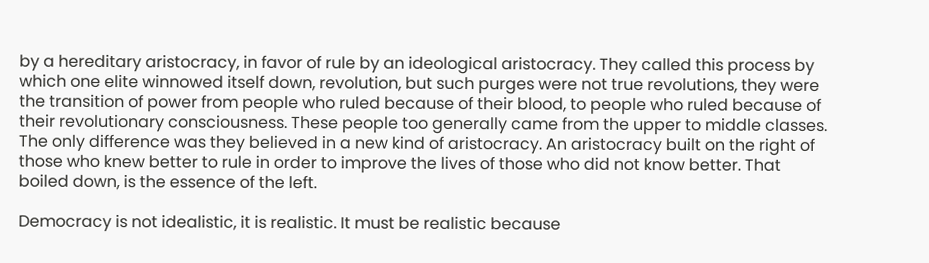by a hereditary aristocracy, in favor of rule by an ideological aristocracy. They called this process by which one elite winnowed itself down, revolution, but such purges were not true revolutions, they were the transition of power from people who ruled because of their blood, to people who ruled because of their revolutionary consciousness. These people too generally came from the upper to middle classes. The only difference was they believed in a new kind of aristocracy. An aristocracy built on the right of those who knew better to rule in order to improve the lives of those who did not know better. That boiled down, is the essence of the left.

Democracy is not idealistic, it is realistic. It must be realistic because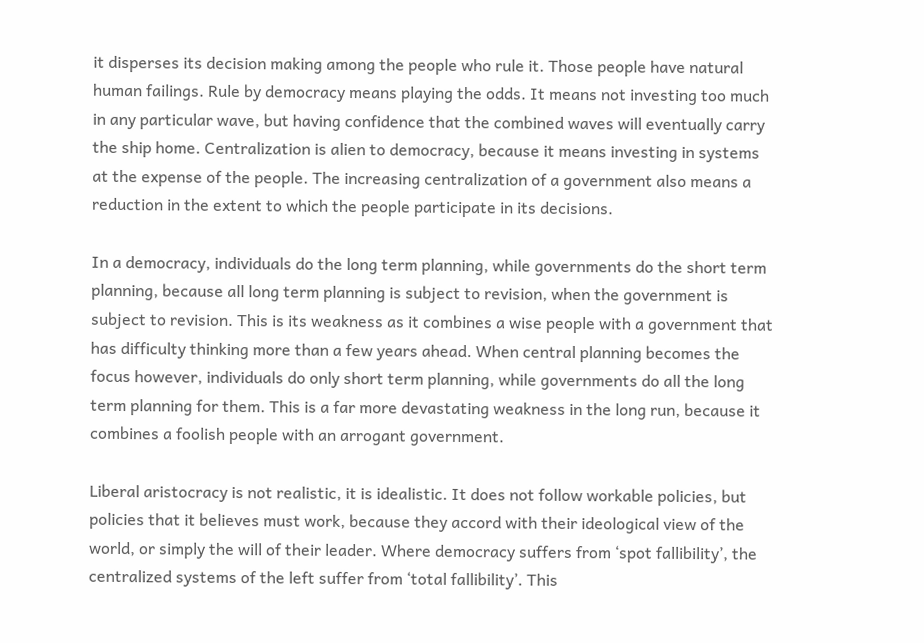it disperses its decision making among the people who rule it. Those people have natural human failings. Rule by democracy means playing the odds. It means not investing too much in any particular wave, but having confidence that the combined waves will eventually carry the ship home. Centralization is alien to democracy, because it means investing in systems at the expense of the people. The increasing centralization of a government also means a reduction in the extent to which the people participate in its decisions.

In a democracy, individuals do the long term planning, while governments do the short term planning, because all long term planning is subject to revision, when the government is subject to revision. This is its weakness as it combines a wise people with a government that has difficulty thinking more than a few years ahead. When central planning becomes the focus however, individuals do only short term planning, while governments do all the long term planning for them. This is a far more devastating weakness in the long run, because it combines a foolish people with an arrogant government.

Liberal aristocracy is not realistic, it is idealistic. It does not follow workable policies, but policies that it believes must work, because they accord with their ideological view of the world, or simply the will of their leader. Where democracy suffers from ‘spot fallibility’, the centralized systems of the left suffer from ‘total fallibility’. This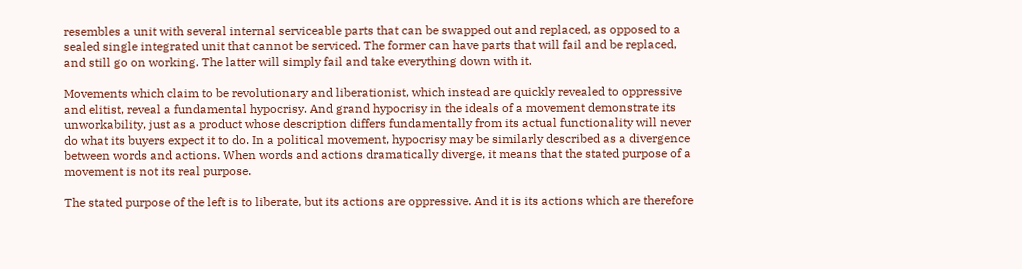resembles a unit with several internal serviceable parts that can be swapped out and replaced, as opposed to a sealed single integrated unit that cannot be serviced. The former can have parts that will fail and be replaced, and still go on working. The latter will simply fail and take everything down with it.

Movements which claim to be revolutionary and liberationist, which instead are quickly revealed to oppressive and elitist, reveal a fundamental hypocrisy. And grand hypocrisy in the ideals of a movement demonstrate its unworkability, just as a product whose description differs fundamentally from its actual functionality will never do what its buyers expect it to do. In a political movement, hypocrisy may be similarly described as a divergence between words and actions. When words and actions dramatically diverge, it means that the stated purpose of a movement is not its real purpose.

The stated purpose of the left is to liberate, but its actions are oppressive. And it is its actions which are therefore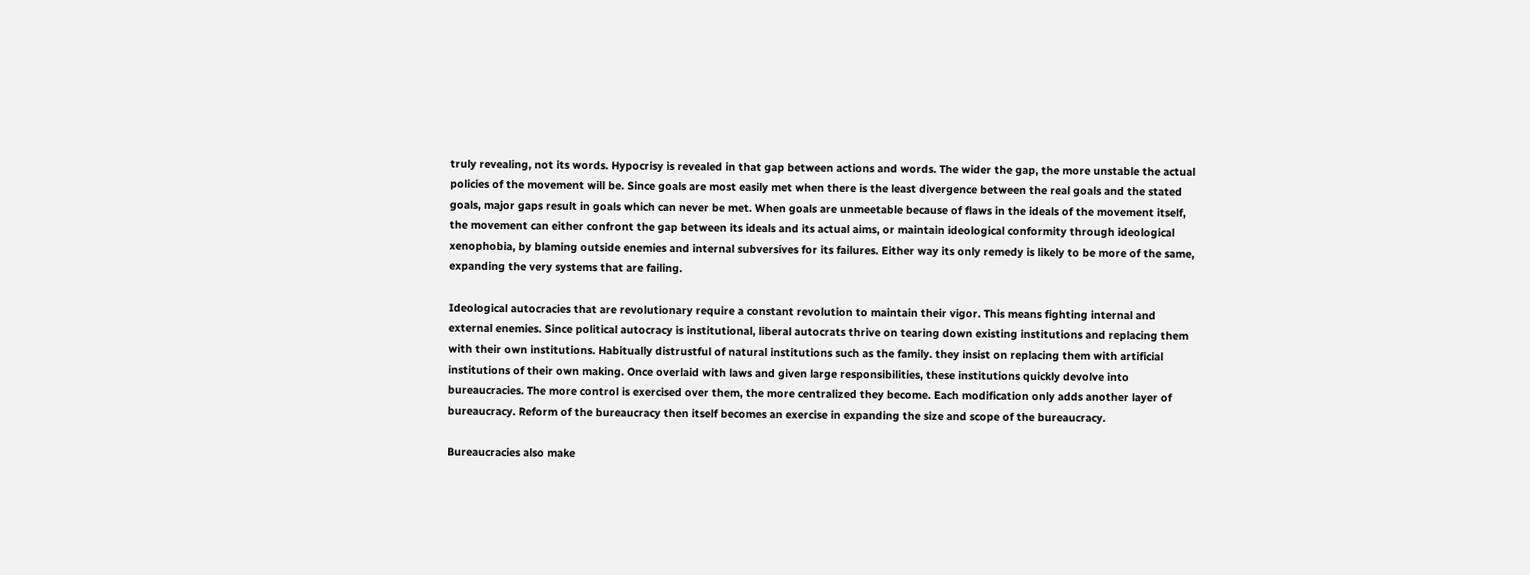truly revealing, not its words. Hypocrisy is revealed in that gap between actions and words. The wider the gap, the more unstable the actual policies of the movement will be. Since goals are most easily met when there is the least divergence between the real goals and the stated goals, major gaps result in goals which can never be met. When goals are unmeetable because of flaws in the ideals of the movement itself, the movement can either confront the gap between its ideals and its actual aims, or maintain ideological conformity through ideological xenophobia, by blaming outside enemies and internal subversives for its failures. Either way its only remedy is likely to be more of the same, expanding the very systems that are failing.

Ideological autocracies that are revolutionary require a constant revolution to maintain their vigor. This means fighting internal and external enemies. Since political autocracy is institutional, liberal autocrats thrive on tearing down existing institutions and replacing them with their own institutions. Habitually distrustful of natural institutions such as the family. they insist on replacing them with artificial institutions of their own making. Once overlaid with laws and given large responsibilities, these institutions quickly devolve into bureaucracies. The more control is exercised over them, the more centralized they become. Each modification only adds another layer of bureaucracy. Reform of the bureaucracy then itself becomes an exercise in expanding the size and scope of the bureaucracy.

Bureaucracies also make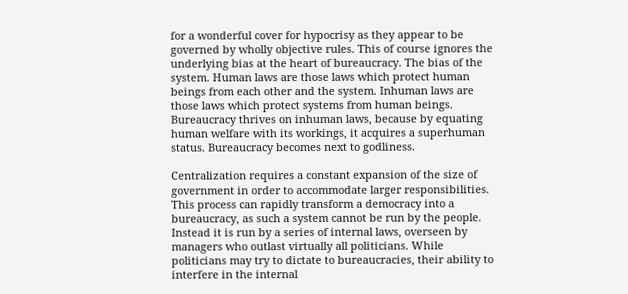for a wonderful cover for hypocrisy as they appear to be governed by wholly objective rules. This of course ignores the underlying bias at the heart of bureaucracy. The bias of the system. Human laws are those laws which protect human beings from each other and the system. Inhuman laws are those laws which protect systems from human beings. Bureaucracy thrives on inhuman laws, because by equating human welfare with its workings, it acquires a superhuman status. Bureaucracy becomes next to godliness.

Centralization requires a constant expansion of the size of government in order to accommodate larger responsibilities. This process can rapidly transform a democracy into a bureaucracy, as such a system cannot be run by the people. Instead it is run by a series of internal laws, overseen by managers who outlast virtually all politicians. While politicians may try to dictate to bureaucracies, their ability to interfere in the internal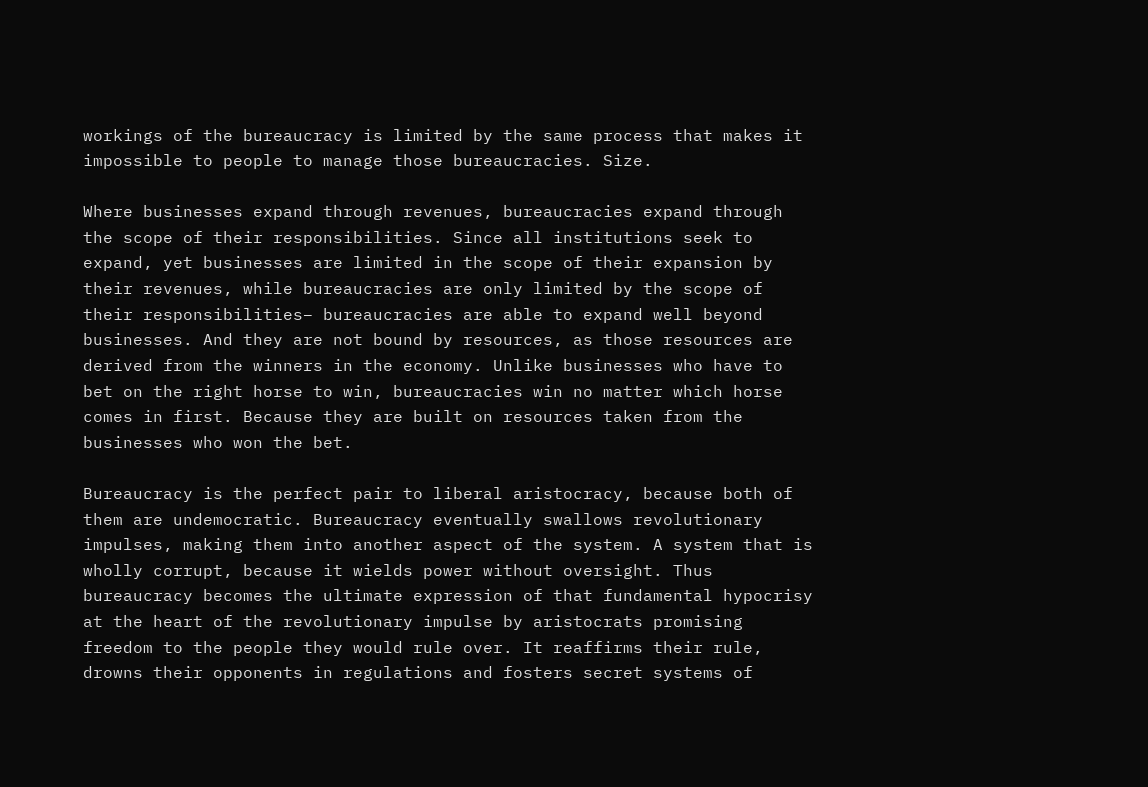workings of the bureaucracy is limited by the same process that makes it impossible to people to manage those bureaucracies. Size.

Where businesses expand through revenues, bureaucracies expand through the scope of their responsibilities. Since all institutions seek to expand, yet businesses are limited in the scope of their expansion by their revenues, while bureaucracies are only limited by the scope of their responsibilities– bureaucracies are able to expand well beyond businesses. And they are not bound by resources, as those resources are derived from the winners in the economy. Unlike businesses who have to bet on the right horse to win, bureaucracies win no matter which horse comes in first. Because they are built on resources taken from the businesses who won the bet.

Bureaucracy is the perfect pair to liberal aristocracy, because both of them are undemocratic. Bureaucracy eventually swallows revolutionary impulses, making them into another aspect of the system. A system that is wholly corrupt, because it wields power without oversight. Thus bureaucracy becomes the ultimate expression of that fundamental hypocrisy at the heart of the revolutionary impulse by aristocrats promising freedom to the people they would rule over. It reaffirms their rule, drowns their opponents in regulations and fosters secret systems of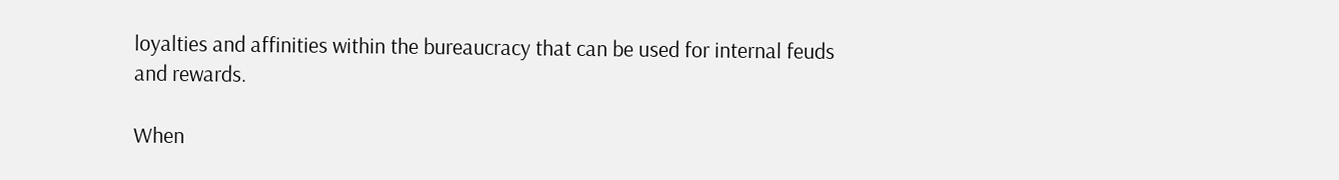loyalties and affinities within the bureaucracy that can be used for internal feuds and rewards.

When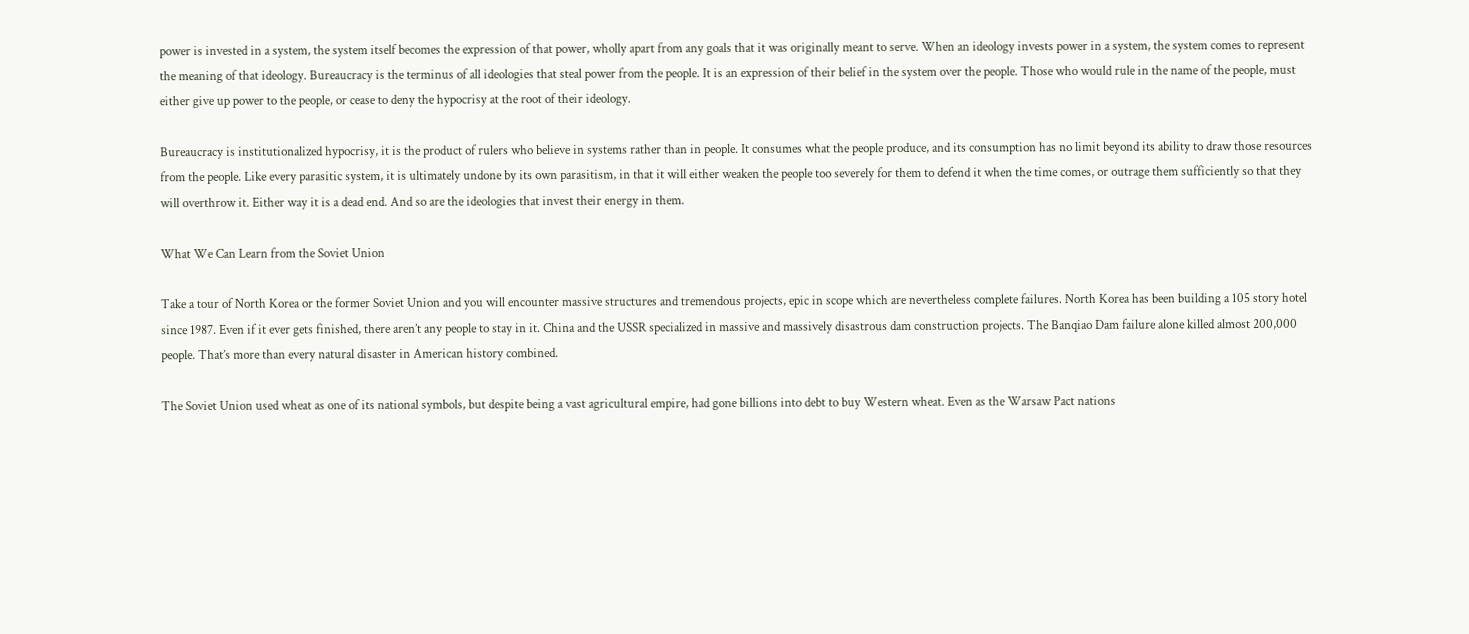power is invested in a system, the system itself becomes the expression of that power, wholly apart from any goals that it was originally meant to serve. When an ideology invests power in a system, the system comes to represent the meaning of that ideology. Bureaucracy is the terminus of all ideologies that steal power from the people. It is an expression of their belief in the system over the people. Those who would rule in the name of the people, must either give up power to the people, or cease to deny the hypocrisy at the root of their ideology.

Bureaucracy is institutionalized hypocrisy, it is the product of rulers who believe in systems rather than in people. It consumes what the people produce, and its consumption has no limit beyond its ability to draw those resources from the people. Like every parasitic system, it is ultimately undone by its own parasitism, in that it will either weaken the people too severely for them to defend it when the time comes, or outrage them sufficiently so that they will overthrow it. Either way it is a dead end. And so are the ideologies that invest their energy in them.

What We Can Learn from the Soviet Union

Take a tour of North Korea or the former Soviet Union and you will encounter massive structures and tremendous projects, epic in scope which are nevertheless complete failures. North Korea has been building a 105 story hotel since 1987. Even if it ever gets finished, there aren’t any people to stay in it. China and the USSR specialized in massive and massively disastrous dam construction projects. The Banqiao Dam failure alone killed almost 200,000 people. That’s more than every natural disaster in American history combined.

The Soviet Union used wheat as one of its national symbols, but despite being a vast agricultural empire, had gone billions into debt to buy Western wheat. Even as the Warsaw Pact nations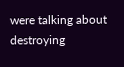were talking about destroying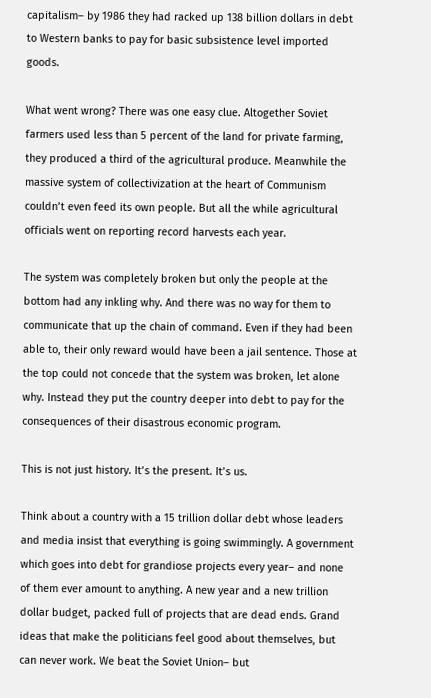capitalism– by 1986 they had racked up 138 billion dollars in debt to Western banks to pay for basic subsistence level imported goods.

What went wrong? There was one easy clue. Altogether Soviet farmers used less than 5 percent of the land for private farming, they produced a third of the agricultural produce. Meanwhile the massive system of collectivization at the heart of Communism couldn’t even feed its own people. But all the while agricultural officials went on reporting record harvests each year.

The system was completely broken but only the people at the bottom had any inkling why. And there was no way for them to communicate that up the chain of command. Even if they had been able to, their only reward would have been a jail sentence. Those at the top could not concede that the system was broken, let alone why. Instead they put the country deeper into debt to pay for the consequences of their disastrous economic program.

This is not just history. It’s the present. It’s us.

Think about a country with a 15 trillion dollar debt whose leaders and media insist that everything is going swimmingly. A government which goes into debt for grandiose projects every year– and none of them ever amount to anything. A new year and a new trillion dollar budget, packed full of projects that are dead ends. Grand ideas that make the politicians feel good about themselves, but can never work. We beat the Soviet Union– but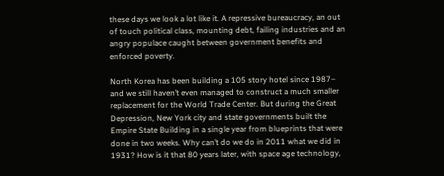these days we look a lot like it. A repressive bureaucracy, an out of touch political class, mounting debt, failing industries and an angry populace caught between government benefits and enforced poverty.

North Korea has been building a 105 story hotel since 1987– and we still haven’t even managed to construct a much smaller replacement for the World Trade Center. But during the Great Depression, New York city and state governments built the Empire State Building in a single year from blueprints that were done in two weeks. Why can’t do we do in 2011 what we did in 1931? How is it that 80 years later, with space age technology,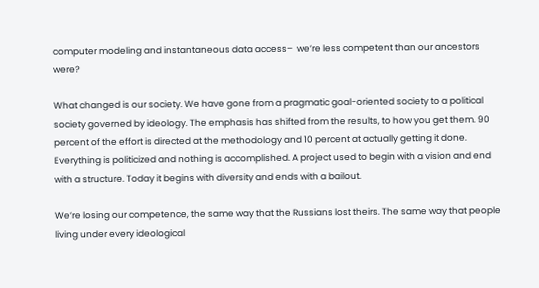computer modeling and instantaneous data access–  we’re less competent than our ancestors were?

What changed is our society. We have gone from a pragmatic goal-oriented society to a political society governed by ideology. The emphasis has shifted from the results, to how you get them. 90 percent of the effort is directed at the methodology and 10 percent at actually getting it done. Everything is politicized and nothing is accomplished. A project used to begin with a vision and end with a structure. Today it begins with diversity and ends with a bailout.

We’re losing our competence, the same way that the Russians lost theirs. The same way that people living under every ideological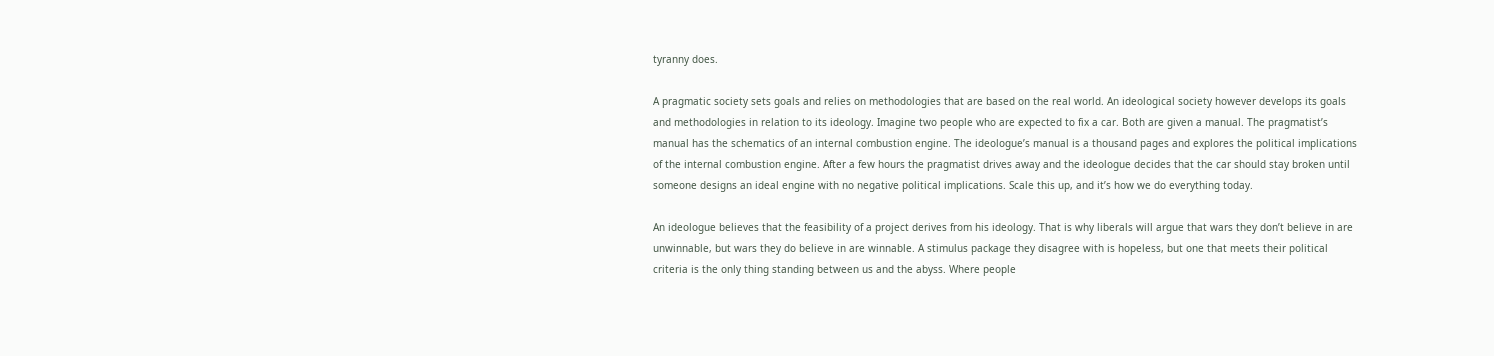tyranny does.

A pragmatic society sets goals and relies on methodologies that are based on the real world. An ideological society however develops its goals and methodologies in relation to its ideology. Imagine two people who are expected to fix a car. Both are given a manual. The pragmatist’s manual has the schematics of an internal combustion engine. The ideologue’s manual is a thousand pages and explores the political implications of the internal combustion engine. After a few hours the pragmatist drives away and the ideologue decides that the car should stay broken until someone designs an ideal engine with no negative political implications. Scale this up, and it’s how we do everything today.

An ideologue believes that the feasibility of a project derives from his ideology. That is why liberals will argue that wars they don’t believe in are unwinnable, but wars they do believe in are winnable. A stimulus package they disagree with is hopeless, but one that meets their political criteria is the only thing standing between us and the abyss. Where people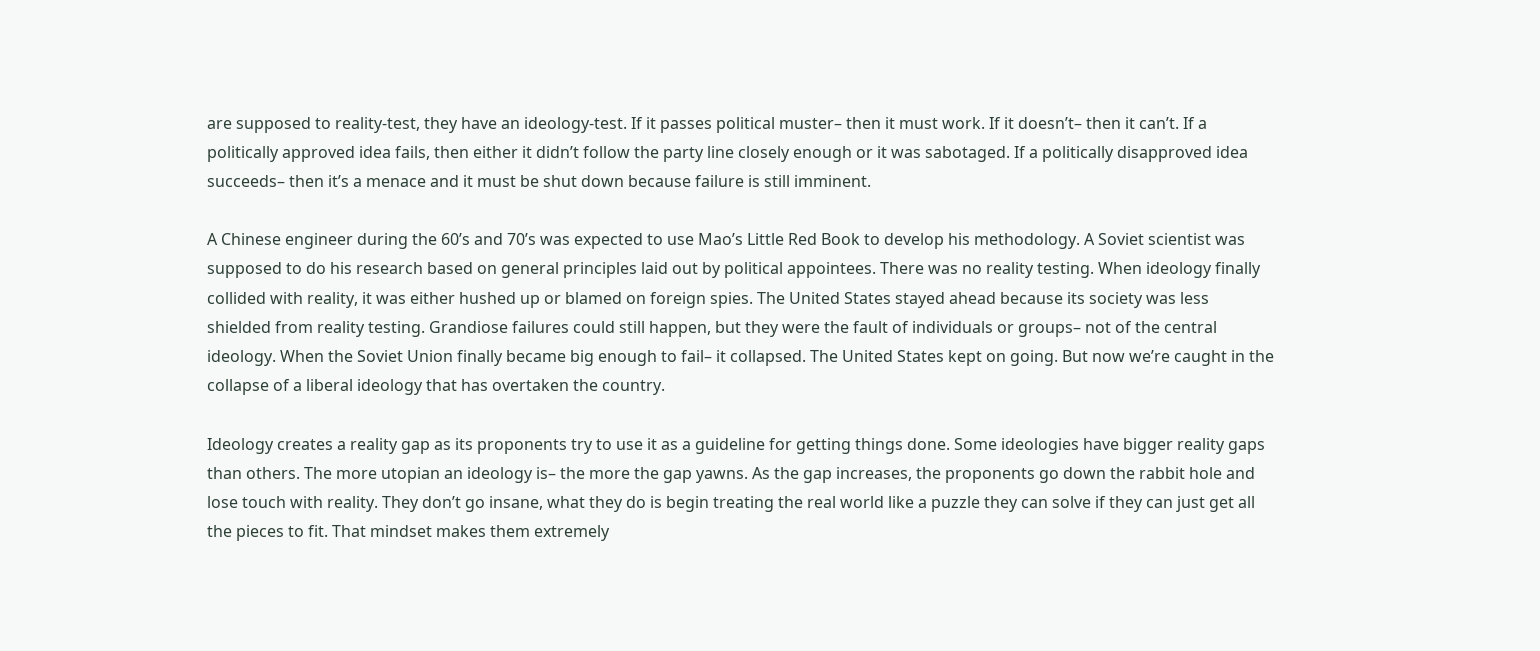are supposed to reality-test, they have an ideology-test. If it passes political muster– then it must work. If it doesn’t– then it can’t. If a politically approved idea fails, then either it didn’t follow the party line closely enough or it was sabotaged. If a politically disapproved idea succeeds– then it’s a menace and it must be shut down because failure is still imminent.

A Chinese engineer during the 60’s and 70’s was expected to use Mao’s Little Red Book to develop his methodology. A Soviet scientist was supposed to do his research based on general principles laid out by political appointees. There was no reality testing. When ideology finally collided with reality, it was either hushed up or blamed on foreign spies. The United States stayed ahead because its society was less shielded from reality testing. Grandiose failures could still happen, but they were the fault of individuals or groups– not of the central ideology. When the Soviet Union finally became big enough to fail– it collapsed. The United States kept on going. But now we’re caught in the collapse of a liberal ideology that has overtaken the country.

Ideology creates a reality gap as its proponents try to use it as a guideline for getting things done. Some ideologies have bigger reality gaps than others. The more utopian an ideology is– the more the gap yawns. As the gap increases, the proponents go down the rabbit hole and lose touch with reality. They don’t go insane, what they do is begin treating the real world like a puzzle they can solve if they can just get all the pieces to fit. That mindset makes them extremely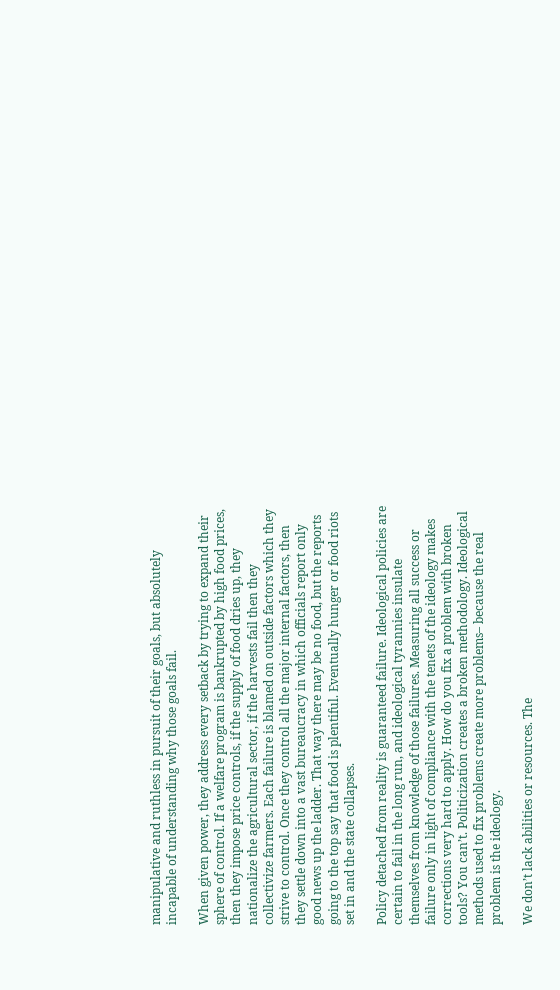manipulative and ruthless in pursuit of their goals, but absolutely incapable of understanding why those goals fail.

When given power, they address every setback by trying to expand their sphere of control. If a welfare program is bankrupted by high food prices, then they impose price controls, if the supply of food dries up, they nationalize the agricultural sector, if the harvests fail then they collectivize farmers. Each failure is blamed on outside factors which they strive to control. Once they control all the major internal factors, then they settle down into a vast bureaucracy in which officials report only good news up the ladder. That way there may be no food, but the reports going to the top say that food is plentiful. Eventually hunger or food riots set in and the state collapses.

Policy detached from reality is guaranteed failure. Ideological policies are certain to fail in the long run, and ideological tyrannies insulate themselves from knowledge of those failures. Measuring all success or failure only in light of compliance with the tenets of the ideology makes corrections very hard to apply. How do you fix a problem with broken tools? You can’t. Politicization creates a broken methodology. Ideological methods used to fix problems create more problems– because the real problem is the ideology.

We don’t lack abilities or resources. The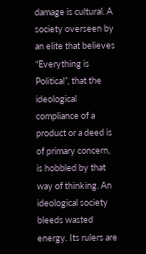damage is cultural. A society overseen by an elite that believes “Everything is Political”, that the ideological compliance of a product or a deed is of primary concern, is hobbled by that way of thinking. An ideological society bleeds wasted energy. Its rulers are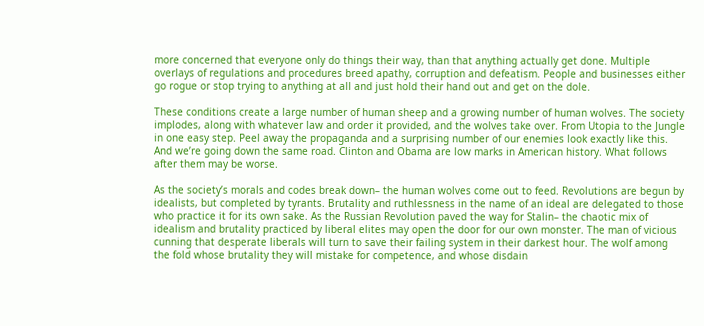more concerned that everyone only do things their way, than that anything actually get done. Multiple overlays of regulations and procedures breed apathy, corruption and defeatism. People and businesses either go rogue or stop trying to anything at all and just hold their hand out and get on the dole.

These conditions create a large number of human sheep and a growing number of human wolves. The society implodes, along with whatever law and order it provided, and the wolves take over. From Utopia to the Jungle in one easy step. Peel away the propaganda and a surprising number of our enemies look exactly like this. And we’re going down the same road. Clinton and Obama are low marks in American history. What follows after them may be worse.

As the society’s morals and codes break down– the human wolves come out to feed. Revolutions are begun by idealists, but completed by tyrants. Brutality and ruthlessness in the name of an ideal are delegated to those who practice it for its own sake. As the Russian Revolution paved the way for Stalin– the chaotic mix of idealism and brutality practiced by liberal elites may open the door for our own monster. The man of vicious cunning that desperate liberals will turn to save their failing system in their darkest hour. The wolf among the fold whose brutality they will mistake for competence, and whose disdain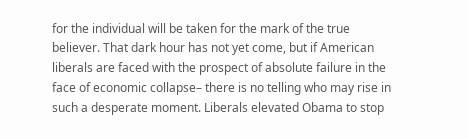for the individual will be taken for the mark of the true believer. That dark hour has not yet come, but if American liberals are faced with the prospect of absolute failure in the face of economic collapse– there is no telling who may rise in such a desperate moment. Liberals elevated Obama to stop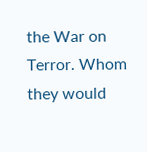the War on Terror. Whom they would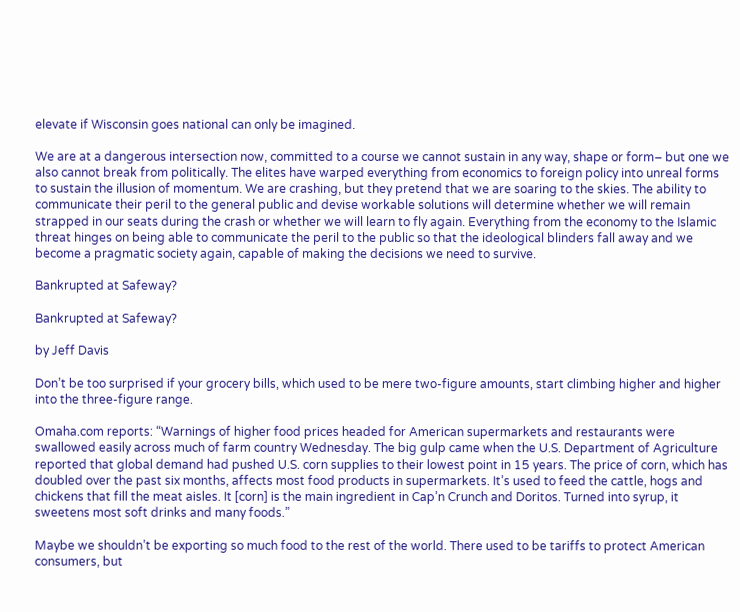elevate if Wisconsin goes national can only be imagined.

We are at a dangerous intersection now, committed to a course we cannot sustain in any way, shape or form– but one we also cannot break from politically. The elites have warped everything from economics to foreign policy into unreal forms to sustain the illusion of momentum. We are crashing, but they pretend that we are soaring to the skies. The ability to communicate their peril to the general public and devise workable solutions will determine whether we will remain strapped in our seats during the crash or whether we will learn to fly again. Everything from the economy to the Islamic threat hinges on being able to communicate the peril to the public so that the ideological blinders fall away and we become a pragmatic society again, capable of making the decisions we need to survive.

Bankrupted at Safeway?

Bankrupted at Safeway?

by Jeff Davis

Don’t be too surprised if your grocery bills, which used to be mere two-figure amounts, start climbing higher and higher into the three-figure range.

Omaha.com reports: “Warnings of higher food prices headed for American supermarkets and restaurants were swallowed easily across much of farm country Wednesday. The big gulp came when the U.S. Department of Agriculture reported that global demand had pushed U.S. corn supplies to their lowest point in 15 years. The price of corn, which has doubled over the past six months, affects most food products in supermarkets. It’s used to feed the cattle, hogs and chickens that fill the meat aisles. It [corn] is the main ingredient in Cap’n Crunch and Doritos. Turned into syrup, it sweetens most soft drinks and many foods.”

Maybe we shouldn’t be exporting so much food to the rest of the world. There used to be tariffs to protect American consumers, but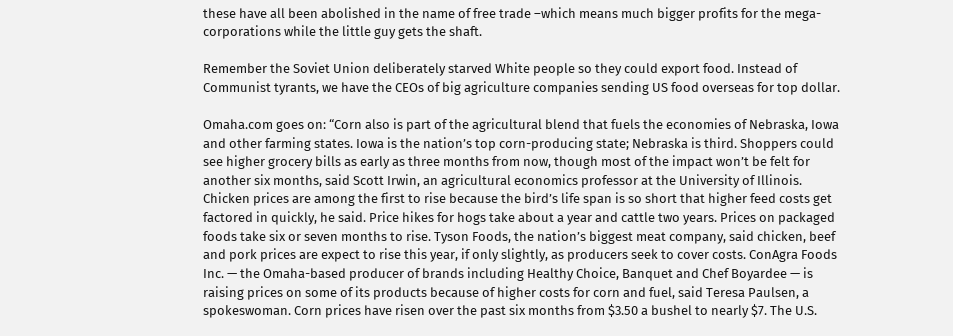these have all been abolished in the name of free trade –which means much bigger profits for the mega-corporations while the little guy gets the shaft.

Remember the Soviet Union deliberately starved White people so they could export food. Instead of Communist tyrants, we have the CEOs of big agriculture companies sending US food overseas for top dollar.

Omaha.com goes on: “Corn also is part of the agricultural blend that fuels the economies of Nebraska, Iowa and other farming states. Iowa is the nation’s top corn-producing state; Nebraska is third. Shoppers could see higher grocery bills as early as three months from now, though most of the impact won’t be felt for another six months, said Scott Irwin, an agricultural economics professor at the University of Illinois. Chicken prices are among the first to rise because the bird’s life span is so short that higher feed costs get factored in quickly, he said. Price hikes for hogs take about a year and cattle two years. Prices on packaged foods take six or seven months to rise. Tyson Foods, the nation’s biggest meat company, said chicken, beef and pork prices are expect to rise this year, if only slightly, as producers seek to cover costs. ConAgra Foods Inc. — the Omaha-based producer of brands including Healthy Choice, Banquet and Chef Boyardee — is raising prices on some of its products because of higher costs for corn and fuel, said Teresa Paulsen, a spokeswoman. Corn prices have risen over the past six months from $3.50 a bushel to nearly $7. The U.S.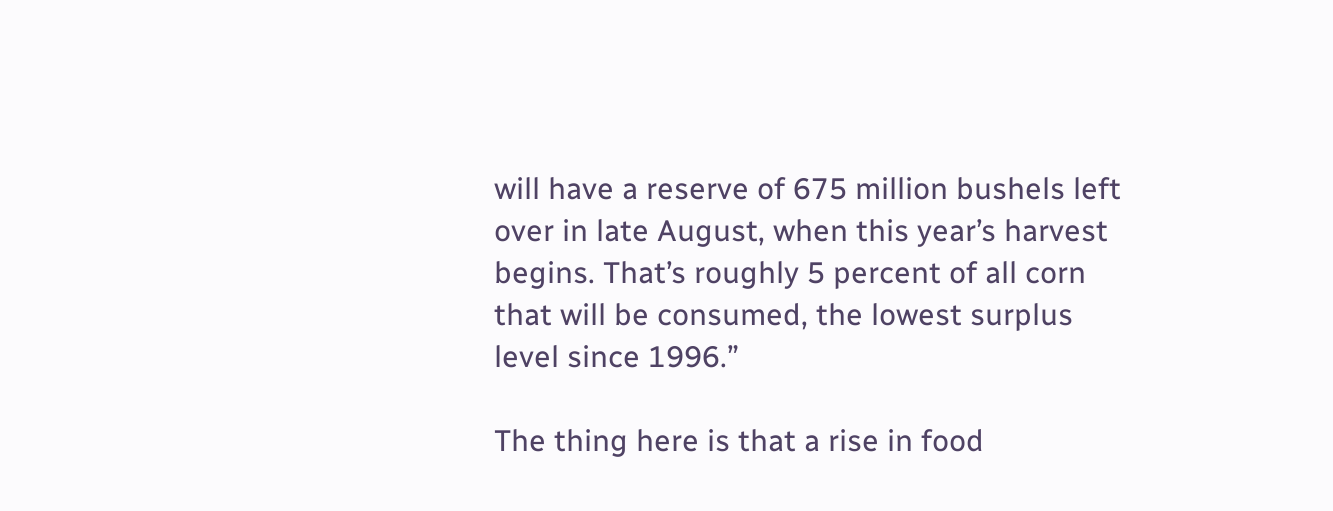will have a reserve of 675 million bushels left over in late August, when this year’s harvest begins. That’s roughly 5 percent of all corn that will be consumed, the lowest surplus level since 1996.”

The thing here is that a rise in food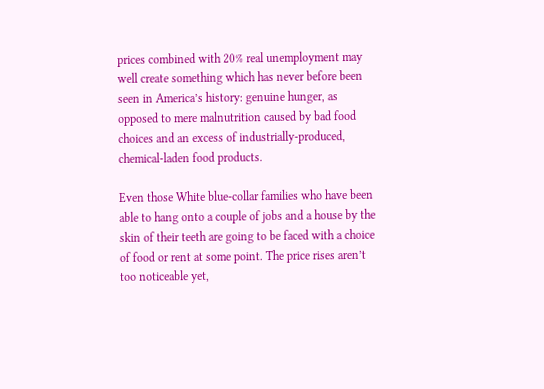prices combined with 20% real unemployment may well create something which has never before been seen in America’s history: genuine hunger, as opposed to mere malnutrition caused by bad food choices and an excess of industrially-produced, chemical-laden food products.

Even those White blue-collar families who have been able to hang onto a couple of jobs and a house by the skin of their teeth are going to be faced with a choice of food or rent at some point. The price rises aren’t too noticeable yet,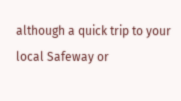although a quick trip to your local Safeway or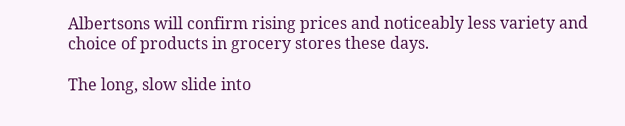Albertsons will confirm rising prices and noticeably less variety and choice of products in grocery stores these days.

The long, slow slide into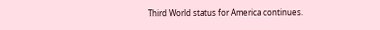Third World status for America continues.